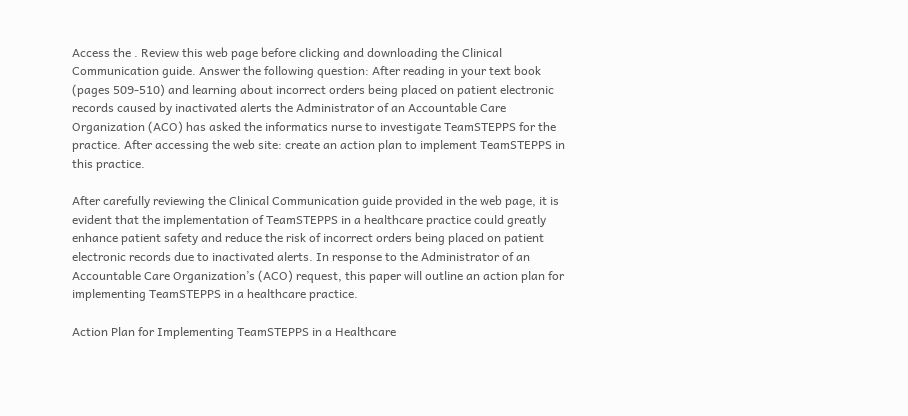Access the . Review this web page before clicking and downloading the Clinical Communication guide. Answer the following question: After reading in your text book (pages 509-510) and learning about incorrect orders being placed on patient electronic records caused by inactivated alerts the Administrator of an Accountable Care Organization (ACO) has asked the informatics nurse to investigate TeamSTEPPS for the practice. After accessing the web site: create an action plan to implement TeamSTEPPS in this practice.

After carefully reviewing the Clinical Communication guide provided in the web page, it is evident that the implementation of TeamSTEPPS in a healthcare practice could greatly enhance patient safety and reduce the risk of incorrect orders being placed on patient electronic records due to inactivated alerts. In response to the Administrator of an Accountable Care Organization’s (ACO) request, this paper will outline an action plan for implementing TeamSTEPPS in a healthcare practice.

Action Plan for Implementing TeamSTEPPS in a Healthcare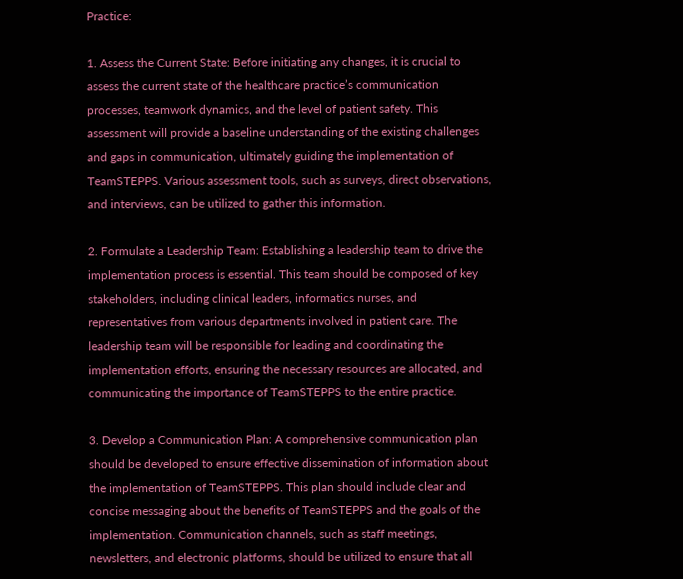Practice:

1. Assess the Current State: Before initiating any changes, it is crucial to assess the current state of the healthcare practice’s communication processes, teamwork dynamics, and the level of patient safety. This assessment will provide a baseline understanding of the existing challenges and gaps in communication, ultimately guiding the implementation of TeamSTEPPS. Various assessment tools, such as surveys, direct observations, and interviews, can be utilized to gather this information.

2. Formulate a Leadership Team: Establishing a leadership team to drive the implementation process is essential. This team should be composed of key stakeholders, including clinical leaders, informatics nurses, and representatives from various departments involved in patient care. The leadership team will be responsible for leading and coordinating the implementation efforts, ensuring the necessary resources are allocated, and communicating the importance of TeamSTEPPS to the entire practice.

3. Develop a Communication Plan: A comprehensive communication plan should be developed to ensure effective dissemination of information about the implementation of TeamSTEPPS. This plan should include clear and concise messaging about the benefits of TeamSTEPPS and the goals of the implementation. Communication channels, such as staff meetings, newsletters, and electronic platforms, should be utilized to ensure that all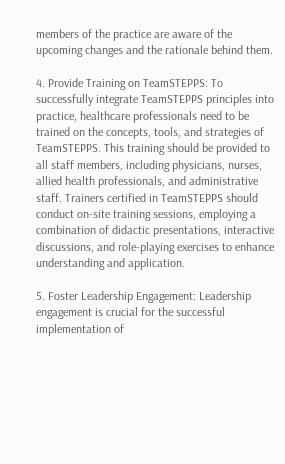members of the practice are aware of the upcoming changes and the rationale behind them.

4. Provide Training on TeamSTEPPS: To successfully integrate TeamSTEPPS principles into practice, healthcare professionals need to be trained on the concepts, tools, and strategies of TeamSTEPPS. This training should be provided to all staff members, including physicians, nurses, allied health professionals, and administrative staff. Trainers certified in TeamSTEPPS should conduct on-site training sessions, employing a combination of didactic presentations, interactive discussions, and role-playing exercises to enhance understanding and application.

5. Foster Leadership Engagement: Leadership engagement is crucial for the successful implementation of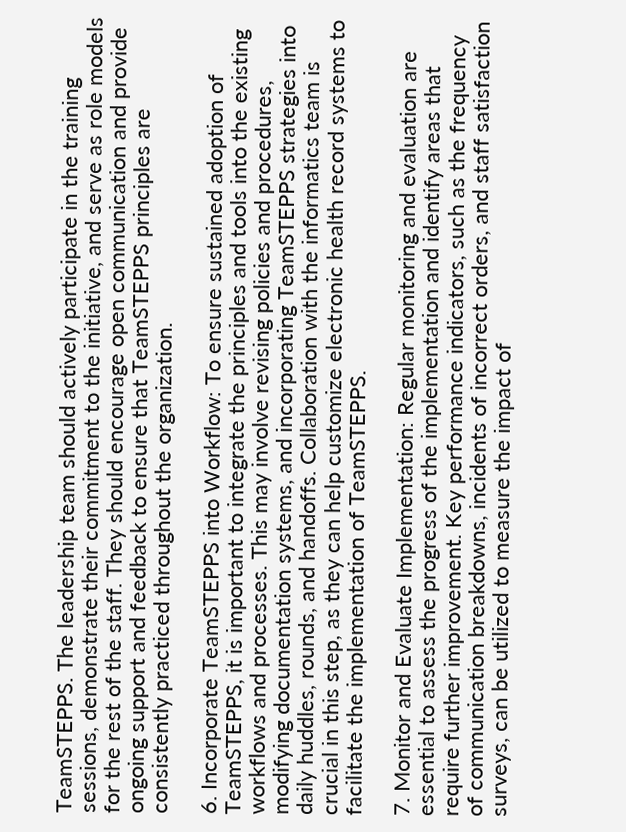TeamSTEPPS. The leadership team should actively participate in the training sessions, demonstrate their commitment to the initiative, and serve as role models for the rest of the staff. They should encourage open communication and provide ongoing support and feedback to ensure that TeamSTEPPS principles are consistently practiced throughout the organization.

6. Incorporate TeamSTEPPS into Workflow: To ensure sustained adoption of TeamSTEPPS, it is important to integrate the principles and tools into the existing workflows and processes. This may involve revising policies and procedures, modifying documentation systems, and incorporating TeamSTEPPS strategies into daily huddles, rounds, and handoffs. Collaboration with the informatics team is crucial in this step, as they can help customize electronic health record systems to facilitate the implementation of TeamSTEPPS.

7. Monitor and Evaluate Implementation: Regular monitoring and evaluation are essential to assess the progress of the implementation and identify areas that require further improvement. Key performance indicators, such as the frequency of communication breakdowns, incidents of incorrect orders, and staff satisfaction surveys, can be utilized to measure the impact of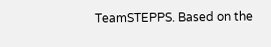TeamSTEPPS. Based on the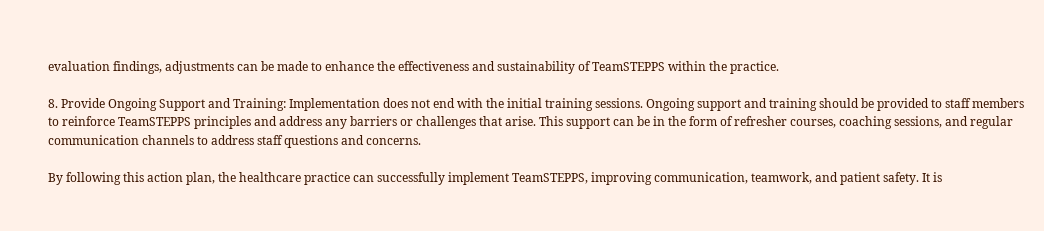evaluation findings, adjustments can be made to enhance the effectiveness and sustainability of TeamSTEPPS within the practice.

8. Provide Ongoing Support and Training: Implementation does not end with the initial training sessions. Ongoing support and training should be provided to staff members to reinforce TeamSTEPPS principles and address any barriers or challenges that arise. This support can be in the form of refresher courses, coaching sessions, and regular communication channels to address staff questions and concerns.

By following this action plan, the healthcare practice can successfully implement TeamSTEPPS, improving communication, teamwork, and patient safety. It is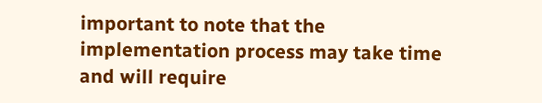important to note that the implementation process may take time and will require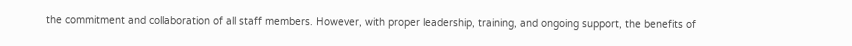the commitment and collaboration of all staff members. However, with proper leadership, training, and ongoing support, the benefits of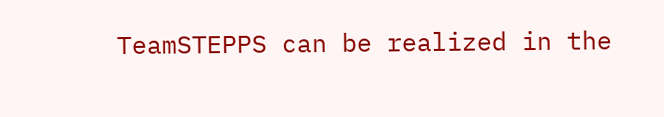TeamSTEPPS can be realized in the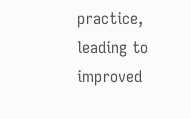practice, leading to improved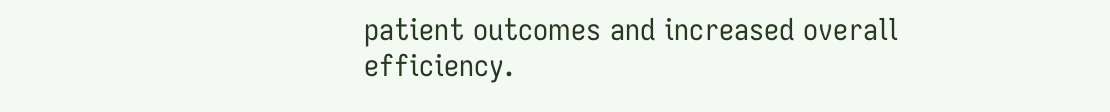patient outcomes and increased overall efficiency.